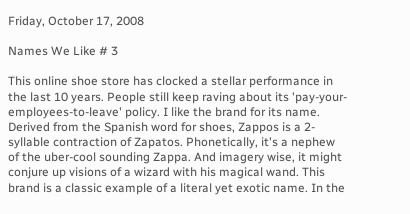Friday, October 17, 2008

Names We Like # 3

This online shoe store has clocked a stellar performance in the last 10 years. People still keep raving about its 'pay-your-employees-to-leave' policy. I like the brand for its name. Derived from the Spanish word for shoes, Zappos is a 2-syllable contraction of Zapatos. Phonetically, it's a nephew of the uber-cool sounding Zappa. And imagery wise, it might conjure up visions of a wizard with his magical wand. This brand is a classic example of a literal yet exotic name. In the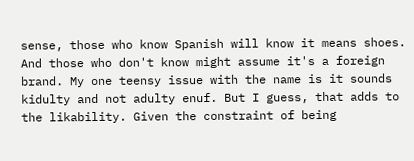sense, those who know Spanish will know it means shoes. And those who don't know might assume it's a foreign brand. My one teensy issue with the name is it sounds kidulty and not adulty enuf. But I guess, that adds to the likability. Given the constraint of being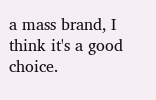a mass brand, I think it's a good choice.